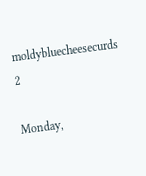moldybluecheesecurds 2

Monday,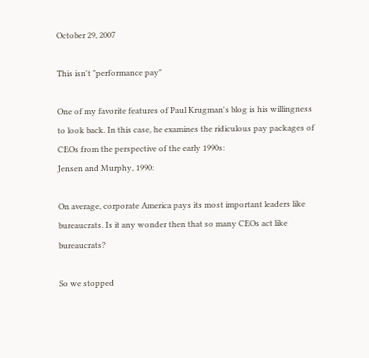October 29, 2007

This isn't "performance pay"

One of my favorite features of Paul Krugman's blog is his willingness to look back. In this case, he examines the ridiculous pay packages of CEOs from the perspective of the early 1990s:
Jensen and Murphy, 1990:

On average, corporate America pays its most important leaders like bureaucrats. Is it any wonder then that so many CEOs act like bureaucrats?

So we stopped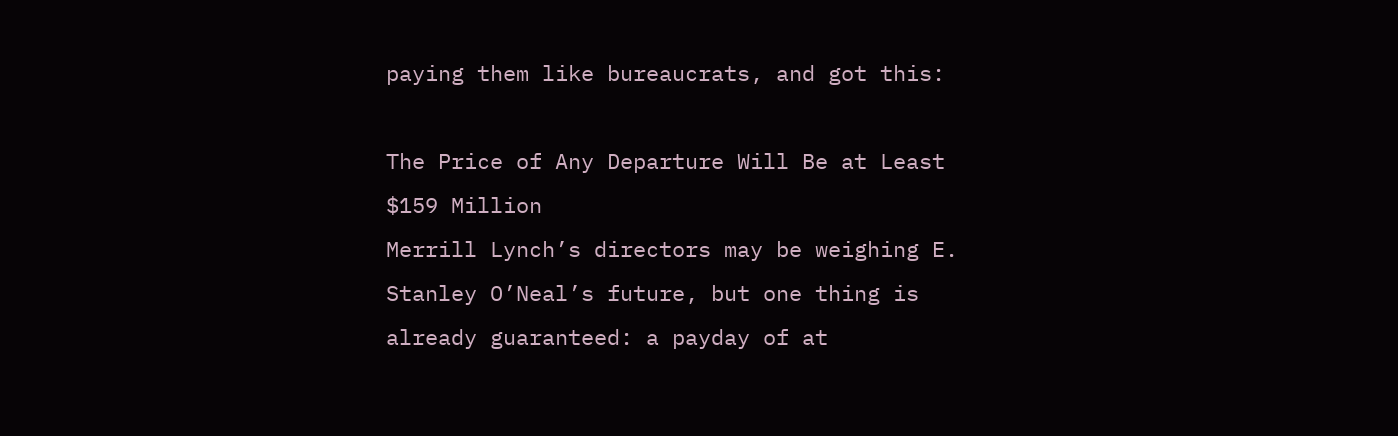paying them like bureaucrats, and got this:

The Price of Any Departure Will Be at Least $159 Million
Merrill Lynch’s directors may be weighing E. Stanley O’Neal’s future, but one thing is already guaranteed: a payday of at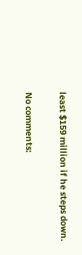least $159 million if he steps down.

No comments: